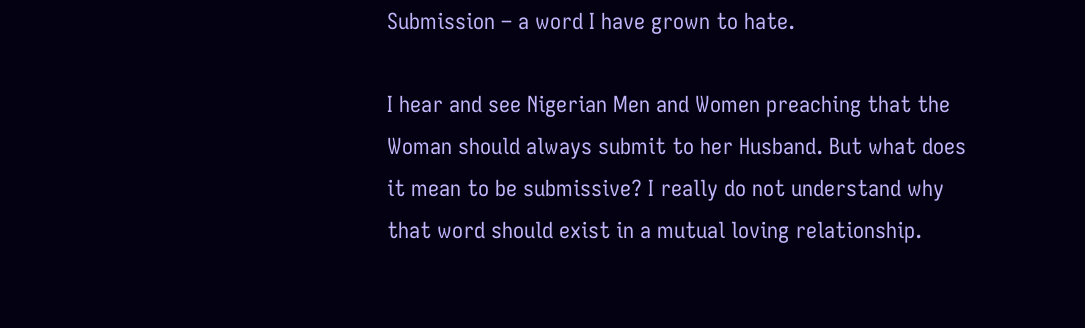Submission – a word I have grown to hate.

I hear and see Nigerian Men and Women preaching that the Woman should always submit to her Husband. But what does it mean to be submissive? I really do not understand why that word should exist in a mutual loving relationship.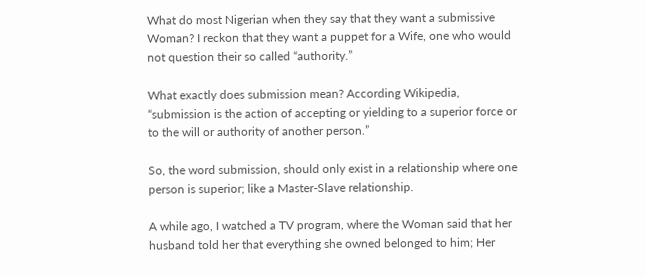What do most Nigerian when they say that they want a submissive Woman? I reckon that they want a puppet for a Wife, one who would not question their so called “authority.”

What exactly does submission mean? According Wikipedia, “submission is the action of accepting or yielding to a superior force or to the will or authority of another person.”

So, the word submission, should only exist in a relationship where one person is superior; like a Master-Slave relationship.

A while ago, I watched a TV program, where the Woman said that her husband told her that everything she owned belonged to him; Her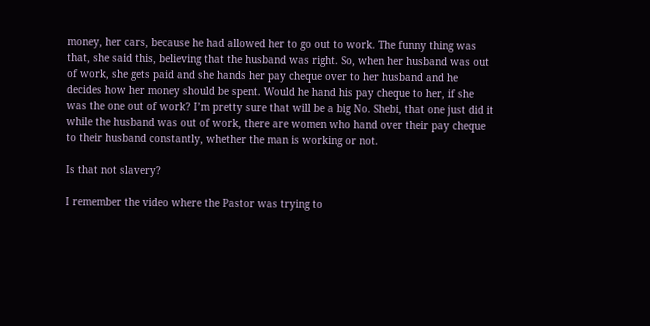money, her cars, because he had allowed her to go out to work. The funny thing was that, she said this, believing that the husband was right. So, when her husband was out of work, she gets paid and she hands her pay cheque over to her husband and he decides how her money should be spent. Would he hand his pay cheque to her, if she was the one out of work? I’m pretty sure that will be a big No. Shebi, that one just did it while the husband was out of work, there are women who hand over their pay cheque to their husband constantly, whether the man is working or not.

Is that not slavery?

I remember the video where the Pastor was trying to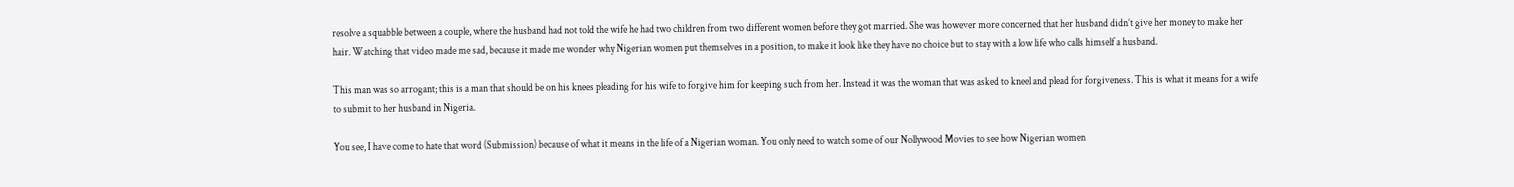resolve a squabble between a couple, where the husband had not told the wife he had two children from two different women before they got married. She was however more concerned that her husband didn’t give her money to make her hair. Watching that video made me sad, because it made me wonder why Nigerian women put themselves in a position, to make it look like they have no choice but to stay with a low life who calls himself a husband.

This man was so arrogant; this is a man that should be on his knees pleading for his wife to forgive him for keeping such from her. Instead it was the woman that was asked to kneel and plead for forgiveness. This is what it means for a wife to submit to her husband in Nigeria.

You see, I have come to hate that word (Submission) because of what it means in the life of a Nigerian woman. You only need to watch some of our Nollywood Movies to see how Nigerian women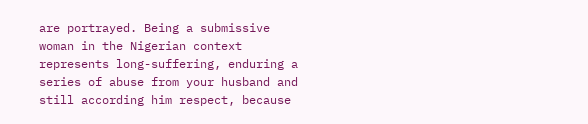are portrayed. Being a submissive woman in the Nigerian context represents long-suffering, enduring a series of abuse from your husband and still according him respect, because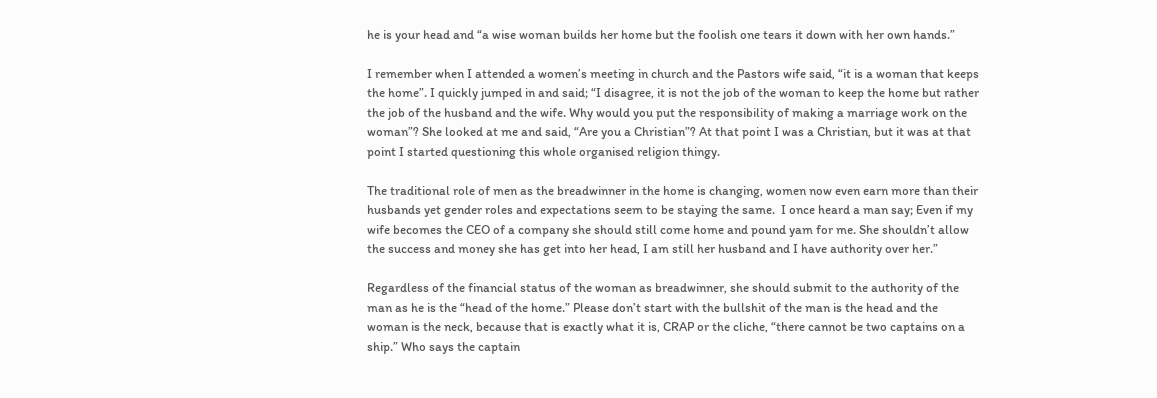he is your head and “a wise woman builds her home but the foolish one tears it down with her own hands.”

I remember when I attended a women’s meeting in church and the Pastors wife said, “it is a woman that keeps the home”. I quickly jumped in and said; “I disagree, it is not the job of the woman to keep the home but rather the job of the husband and the wife. Why would you put the responsibility of making a marriage work on the woman”? She looked at me and said, “Are you a Christian”? At that point I was a Christian, but it was at that point I started questioning this whole organised religion thingy.

The traditional role of men as the breadwinner in the home is changing, women now even earn more than their husbands yet gender roles and expectations seem to be staying the same.  I once heard a man say; Even if my wife becomes the CEO of a company she should still come home and pound yam for me. She shouldn’t allow the success and money she has get into her head, I am still her husband and I have authority over her.”

Regardless of the financial status of the woman as breadwinner, she should submit to the authority of the man as he is the “head of the home.” Please don’t start with the bullshit of the man is the head and the woman is the neck, because that is exactly what it is, CRAP or the cliche, “there cannot be two captains on a ship.” Who says the captain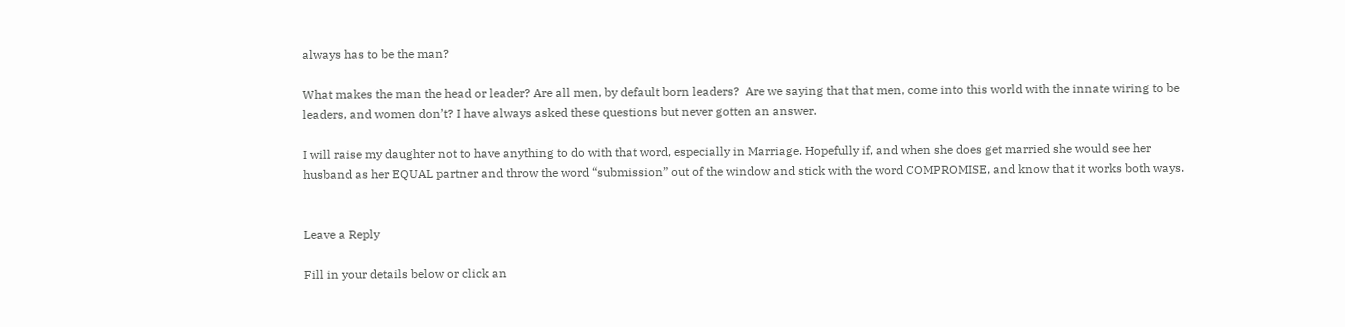always has to be the man?

What makes the man the head or leader? Are all men, by default born leaders?  Are we saying that that men, come into this world with the innate wiring to be leaders, and women don’t? I have always asked these questions but never gotten an answer.

I will raise my daughter not to have anything to do with that word, especially in Marriage. Hopefully if, and when she does get married she would see her husband as her EQUAL partner and throw the word “submission” out of the window and stick with the word COMPROMISE, and know that it works both ways.


Leave a Reply

Fill in your details below or click an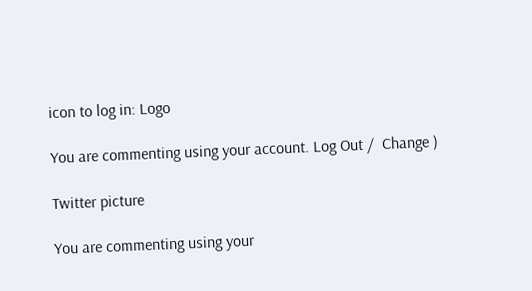icon to log in: Logo

You are commenting using your account. Log Out /  Change )

Twitter picture

You are commenting using your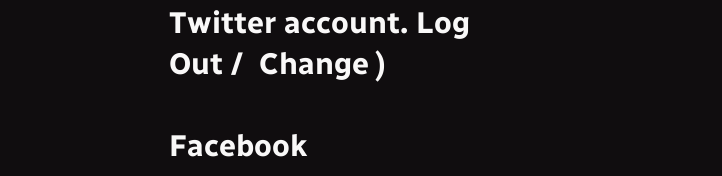Twitter account. Log Out /  Change )

Facebook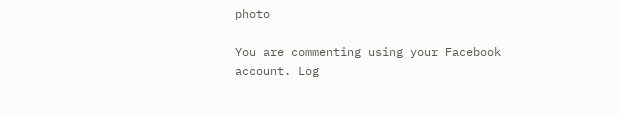photo

You are commenting using your Facebook account. Log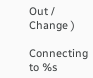Out /  Change )

Connecting to %s